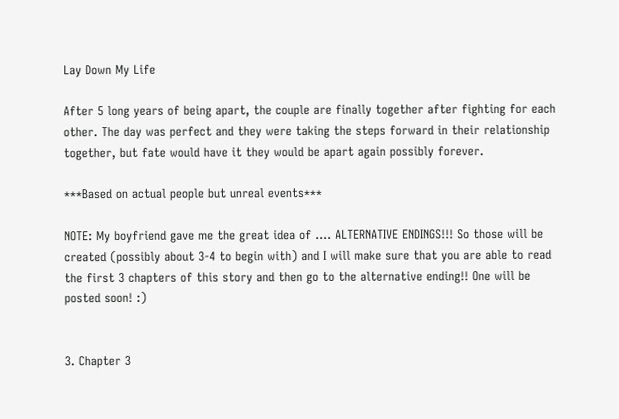Lay Down My Life

After 5 long years of being apart, the couple are finally together after fighting for each other. The day was perfect and they were taking the steps forward in their relationship together, but fate would have it they would be apart again possibly forever.

***Based on actual people but unreal events***

NOTE: My boyfriend gave me the great idea of .... ALTERNATIVE ENDINGS!!! So those will be created (possibly about 3-4 to begin with) and I will make sure that you are able to read the first 3 chapters of this story and then go to the alternative ending!! One will be posted soon! :)


3. Chapter 3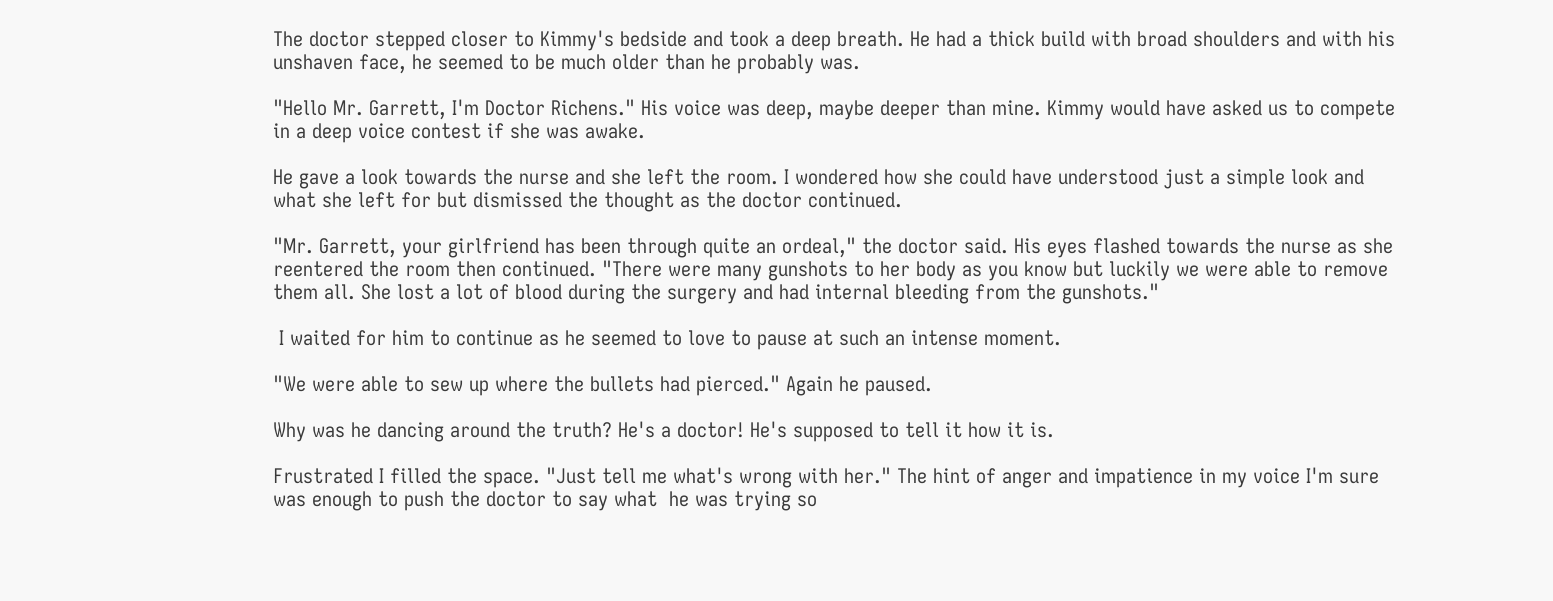The doctor stepped closer to Kimmy's bedside and took a deep breath. He had a thick build with broad shoulders and with his unshaven face, he seemed to be much older than he probably was.

"Hello Mr. Garrett, I'm Doctor Richens." His voice was deep, maybe deeper than mine. Kimmy would have asked us to compete in a deep voice contest if she was awake.

He gave a look towards the nurse and she left the room. I wondered how she could have understood just a simple look and what she left for but dismissed the thought as the doctor continued.

"Mr. Garrett, your girlfriend has been through quite an ordeal," the doctor said. His eyes flashed towards the nurse as she reentered the room then continued. "There were many gunshots to her body as you know but luckily we were able to remove them all. She lost a lot of blood during the surgery and had internal bleeding from the gunshots."

 I waited for him to continue as he seemed to love to pause at such an intense moment.

"We were able to sew up where the bullets had pierced." Again he paused.

Why was he dancing around the truth? He's a doctor! He's supposed to tell it how it is.

Frustrated I filled the space. "Just tell me what's wrong with her." The hint of anger and impatience in my voice I'm sure was enough to push the doctor to say what  he was trying so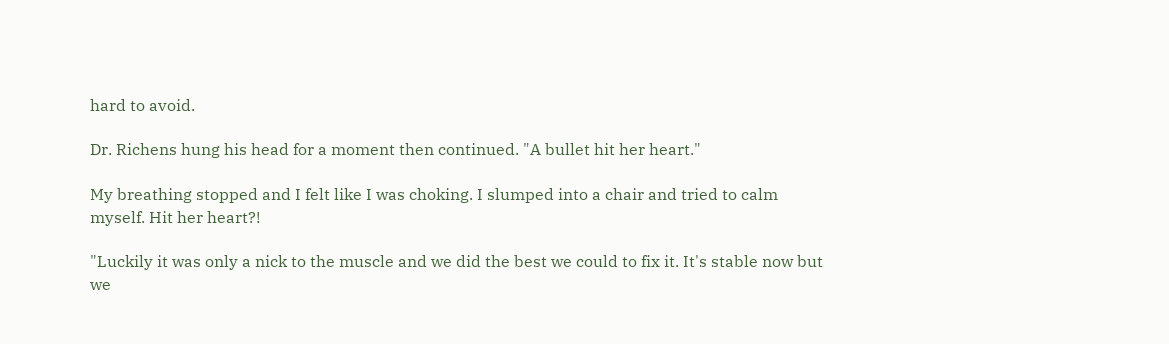hard to avoid.

Dr. Richens hung his head for a moment then continued. "A bullet hit her heart."

My breathing stopped and I felt like I was choking. I slumped into a chair and tried to calm myself. Hit her heart?!

"Luckily it was only a nick to the muscle and we did the best we could to fix it. It's stable now but we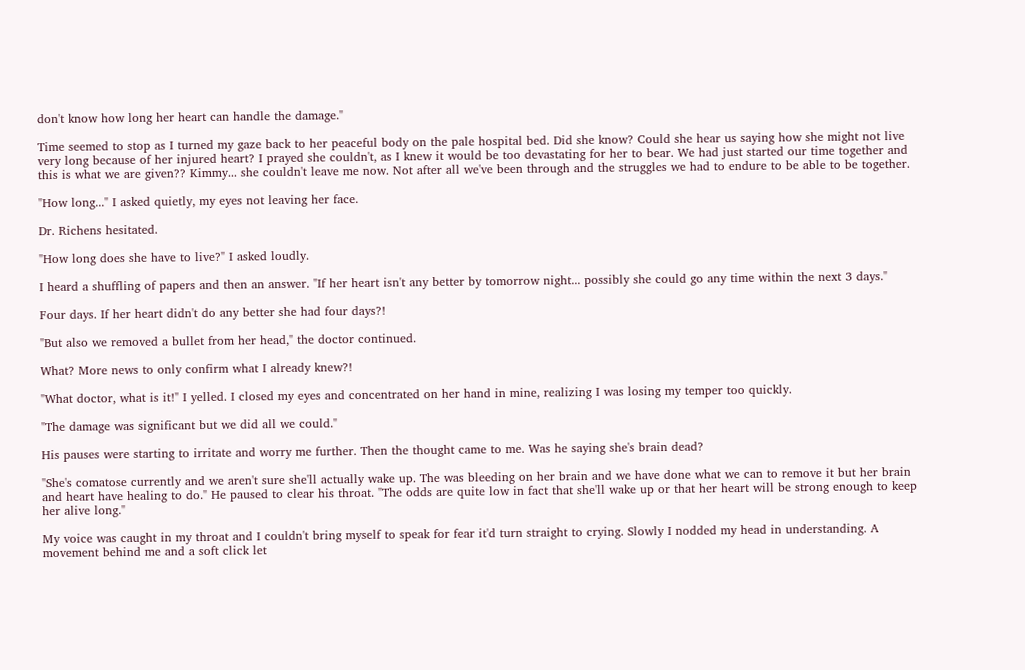don't know how long her heart can handle the damage."

Time seemed to stop as I turned my gaze back to her peaceful body on the pale hospital bed. Did she know? Could she hear us saying how she might not live very long because of her injured heart? I prayed she couldn't, as I knew it would be too devastating for her to bear. We had just started our time together and this is what we are given?? Kimmy... she couldn't leave me now. Not after all we've been through and the struggles we had to endure to be able to be together.

"How long..." I asked quietly, my eyes not leaving her face.

Dr. Richens hesitated.

"How long does she have to live?" I asked loudly.

I heard a shuffling of papers and then an answer. "If her heart isn't any better by tomorrow night... possibly she could go any time within the next 3 days."

Four days. If her heart didn't do any better she had four days?!

"But also we removed a bullet from her head," the doctor continued.

What? More news to only confirm what I already knew?!

"What doctor, what is it!" I yelled. I closed my eyes and concentrated on her hand in mine, realizing I was losing my temper too quickly.

"The damage was significant but we did all we could."

His pauses were starting to irritate and worry me further. Then the thought came to me. Was he saying she's brain dead?

"She's comatose currently and we aren't sure she'll actually wake up. The was bleeding on her brain and we have done what we can to remove it but her brain and heart have healing to do." He paused to clear his throat. "The odds are quite low in fact that she'll wake up or that her heart will be strong enough to keep her alive long."

My voice was caught in my throat and I couldn't bring myself to speak for fear it'd turn straight to crying. Slowly I nodded my head in understanding. A movement behind me and a soft click let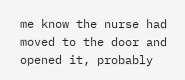me know the nurse had moved to the door and opened it, probably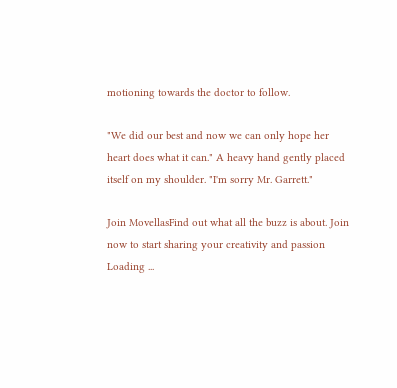motioning towards the doctor to follow.

"We did our best and now we can only hope her heart does what it can." A heavy hand gently placed itself on my shoulder. "I'm sorry Mr. Garrett."

Join MovellasFind out what all the buzz is about. Join now to start sharing your creativity and passion
Loading ...